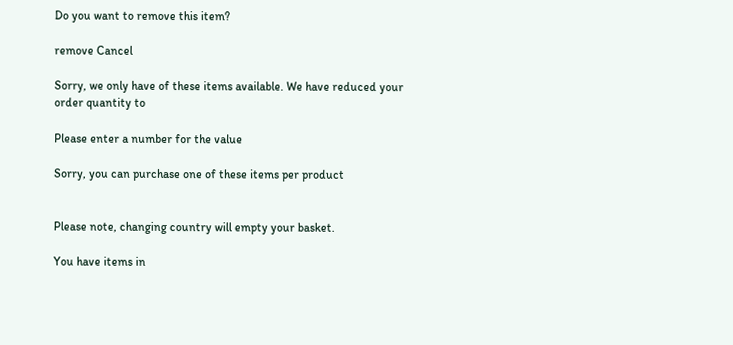Do you want to remove this item?

remove Cancel

Sorry, we only have of these items available. We have reduced your order quantity to

Please enter a number for the value

Sorry, you can purchase one of these items per product


Please note, changing country will empty your basket.

You have items in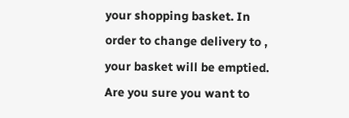your shopping basket. In order to change delivery to , your basket will be emptied. Are you sure you want to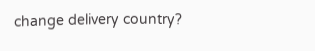change delivery country?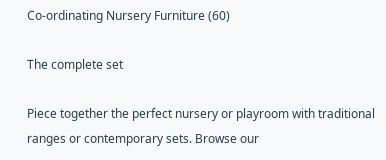Co-ordinating Nursery Furniture (60)

The complete set

Piece together the perfect nursery or playroom with traditional ranges or contemporary sets. Browse our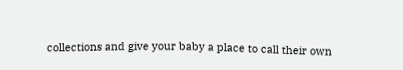collections and give your baby a place to call their own